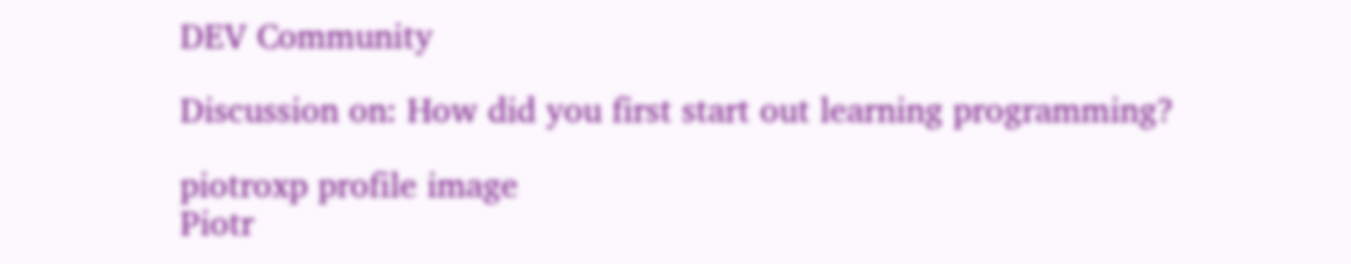DEV Community

Discussion on: How did you first start out learning programming?

piotroxp profile image
Piotr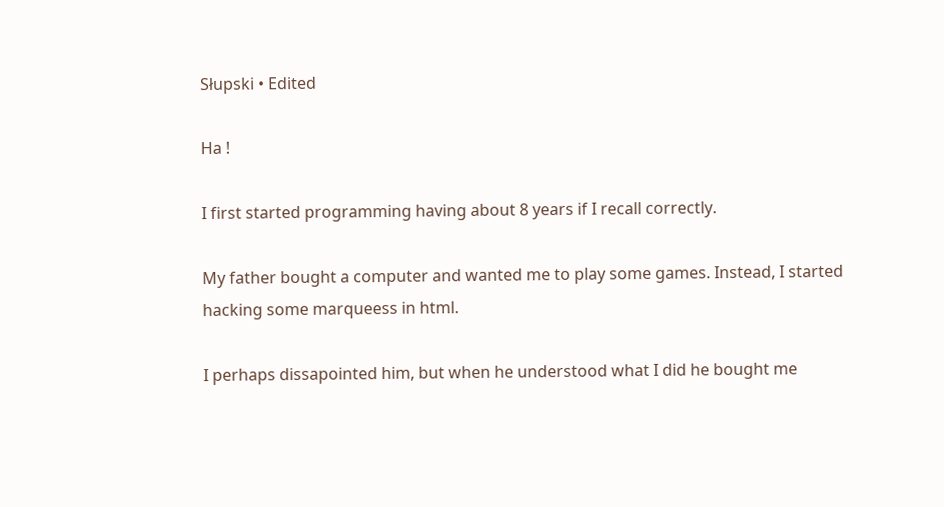Słupski • Edited

Ha !

I first started programming having about 8 years if I recall correctly.

My father bought a computer and wanted me to play some games. Instead, I started hacking some marqueess in html.

I perhaps dissapointed him, but when he understood what I did he bought me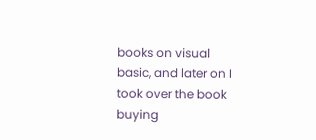books on visual basic, and later on I took over the book buying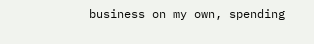business on my own, spending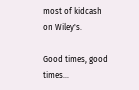most of kidcash on Wiley's.

Good times, good times...